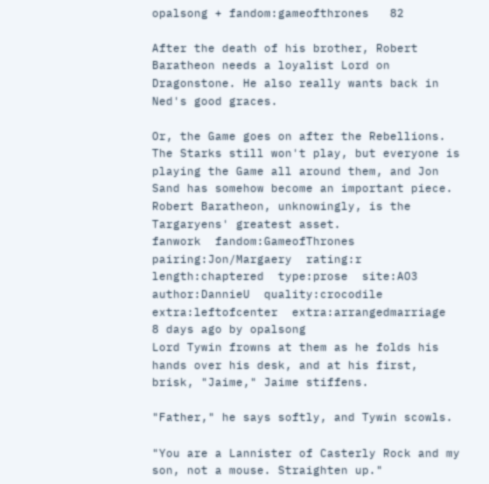opalsong + fandom:gameofthrones   82

After the death of his brother, Robert Baratheon needs a loyalist Lord on Dragonstone. He also really wants back in Ned's good graces.

Or, the Game goes on after the Rebellions. The Starks still won't play, but everyone is playing the Game all around them, and Jon Sand has somehow become an important piece. Robert Baratheon, unknowingly, is the Targaryens' greatest asset.
fanwork  fandom:GameofThrones  pairing:Jon/Margaery  rating:r  length:chaptered  type:prose  site:AO3  author:DannieU  quality:crocodile  extra:leftofcenter  extra:arrangedmarriage
8 days ago by opalsong
Lord Tywin frowns at them as he folds his hands over his desk, and at his first, brisk, "Jaime," Jaime stiffens.

"Father," he says softly, and Tywin scowls.

"You are a Lannister of Casterly Rock and my son, not a mouse. Straighten up."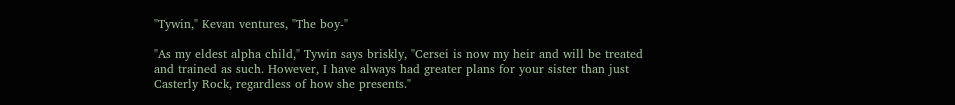"Tywin," Kevan ventures, "The boy-"

"As my eldest alpha child," Tywin says briskly, "Cersei is now my heir and will be treated and trained as such. However, I have always had greater plans for your sister than just Casterly Rock, regardless of how she presents."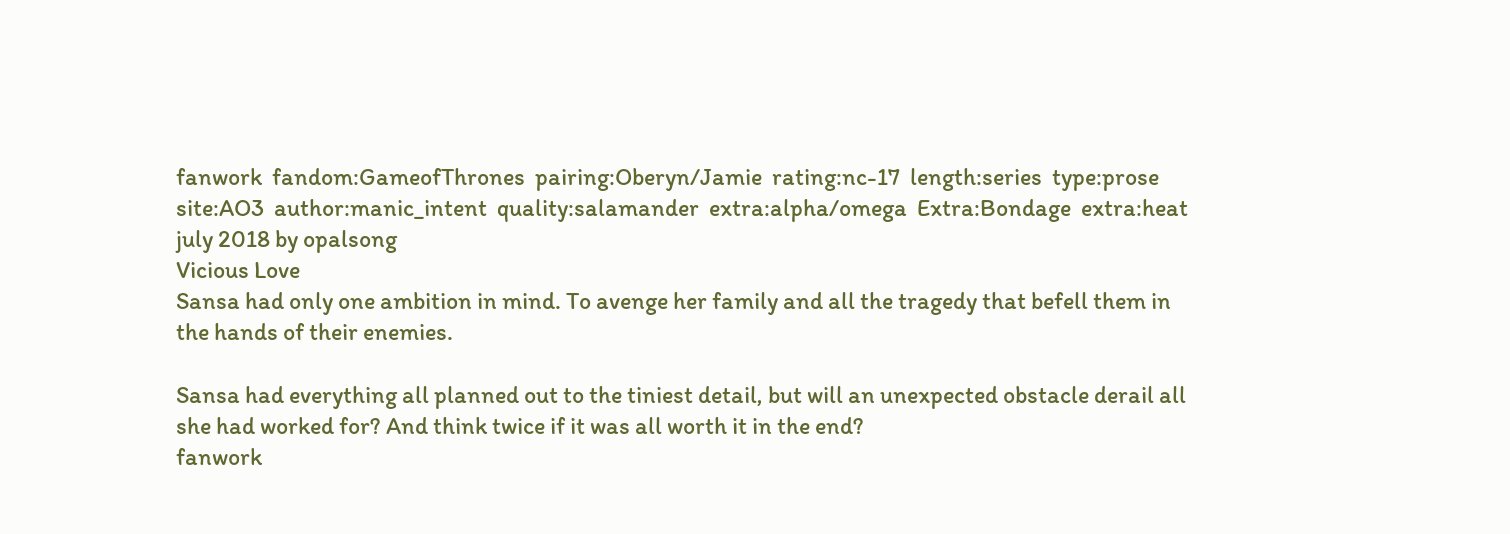fanwork  fandom:GameofThrones  pairing:Oberyn/Jamie  rating:nc-17  length:series  type:prose  site:AO3  author:manic_intent  quality:salamander  extra:alpha/omega  Extra:Bondage  extra:heat
july 2018 by opalsong
Vicious Love
Sansa had only one ambition in mind. To avenge her family and all the tragedy that befell them in the hands of their enemies.

Sansa had everything all planned out to the tiniest detail, but will an unexpected obstacle derail all she had worked for? And think twice if it was all worth it in the end?
fanwork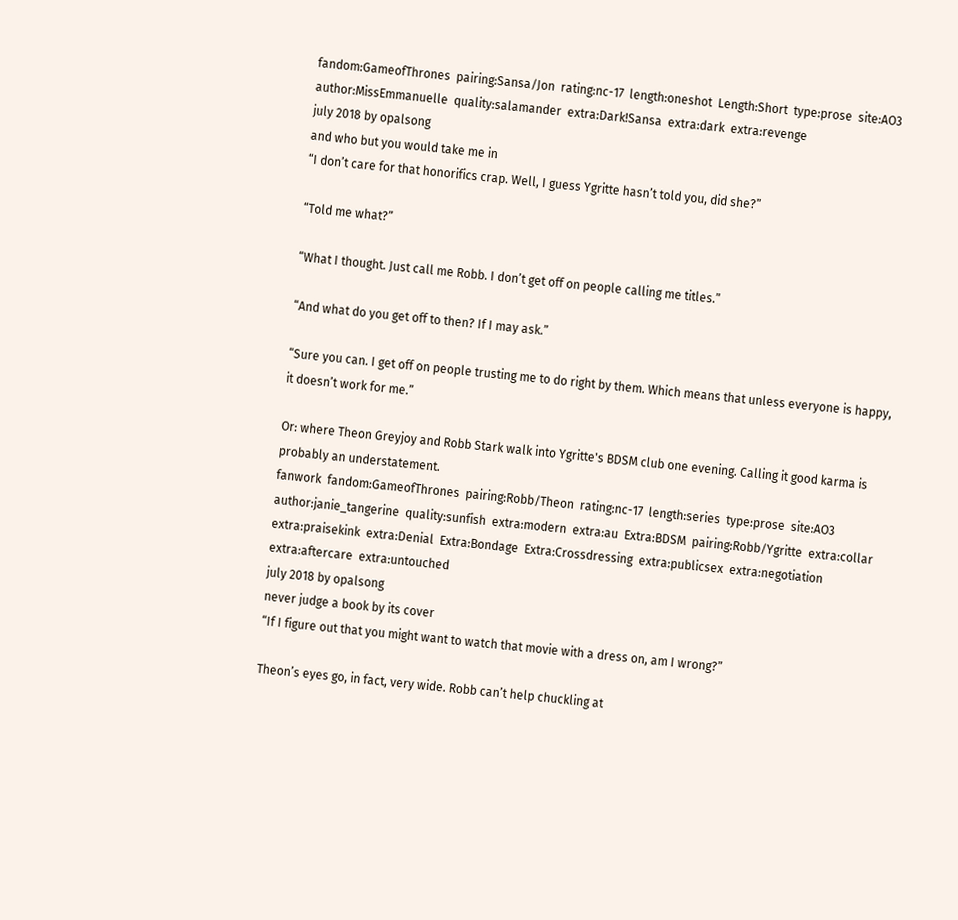fandom:GameofThrones  pairing:Sansa/Jon  rating:nc-17  length:oneshot  Length:Short  type:prose  site:AO3  author:MissEmmanuelle  quality:salamander  extra:Dark!Sansa  extra:dark  extra:revenge
july 2018 by opalsong
and who but you would take me in
“I don’t care for that honorifics crap. Well, I guess Ygritte hasn’t told you, did she?”

“Told me what?”

“What I thought. Just call me Robb. I don’t get off on people calling me titles.”

“And what do you get off to then? If I may ask.”

“Sure you can. I get off on people trusting me to do right by them. Which means that unless everyone is happy, it doesn’t work for me.”

Or: where Theon Greyjoy and Robb Stark walk into Ygritte's BDSM club one evening. Calling it good karma is probably an understatement.
fanwork  fandom:GameofThrones  pairing:Robb/Theon  rating:nc-17  length:series  type:prose  site:AO3  author:janie_tangerine  quality:sunfish  extra:modern  extra:au  Extra:BDSM  pairing:Robb/Ygritte  extra:collar  extra:praisekink  extra:Denial  Extra:Bondage  Extra:Crossdressing  extra:publicsex  extra:negotiation  extra:aftercare  extra:untouched
july 2018 by opalsong
never judge a book by its cover
“If I figure out that you might want to watch that movie with a dress on, am I wrong?”

Theon’s eyes go, in fact, very wide. Robb can’t help chuckling at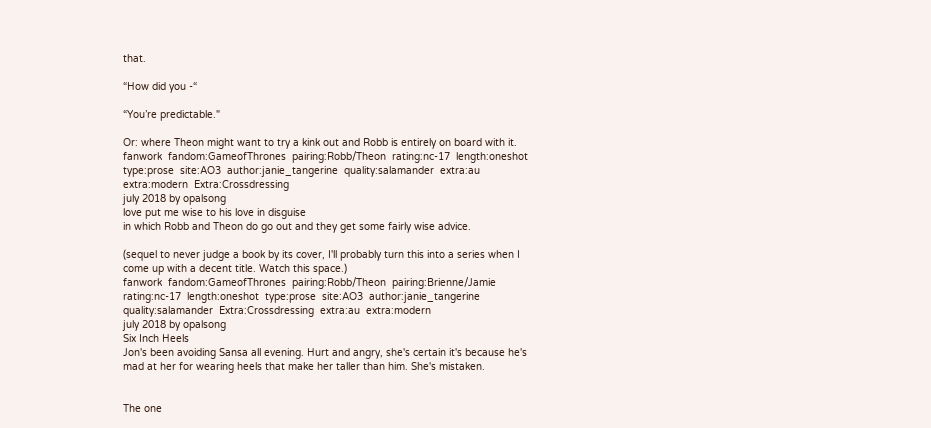that.

“How did you -“

“You’re predictable."

Or: where Theon might want to try a kink out and Robb is entirely on board with it.
fanwork  fandom:GameofThrones  pairing:Robb/Theon  rating:nc-17  length:oneshot  type:prose  site:AO3  author:janie_tangerine  quality:salamander  extra:au  extra:modern  Extra:Crossdressing
july 2018 by opalsong
love put me wise to his love in disguise
in which Robb and Theon do go out and they get some fairly wise advice.

(sequel to never judge a book by its cover, I'll probably turn this into a series when I come up with a decent title. Watch this space.)
fanwork  fandom:GameofThrones  pairing:Robb/Theon  pairing:Brienne/Jamie  rating:nc-17  length:oneshot  type:prose  site:AO3  author:janie_tangerine  quality:salamander  Extra:Crossdressing  extra:au  extra:modern
july 2018 by opalsong
Six Inch Heels
Jon's been avoiding Sansa all evening. Hurt and angry, she's certain it's because he's mad at her for wearing heels that make her taller than him. She's mistaken.


The one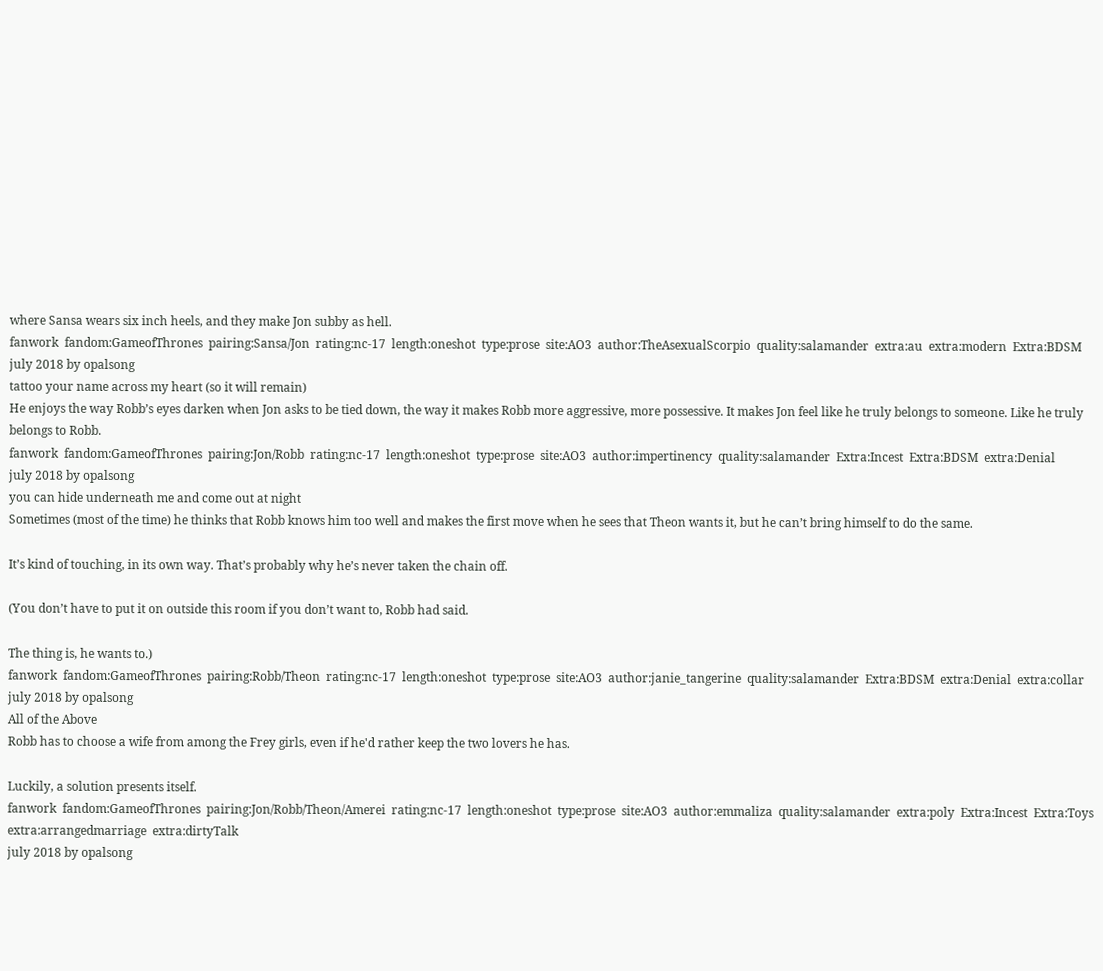where Sansa wears six inch heels, and they make Jon subby as hell.
fanwork  fandom:GameofThrones  pairing:Sansa/Jon  rating:nc-17  length:oneshot  type:prose  site:AO3  author:TheAsexualScorpio  quality:salamander  extra:au  extra:modern  Extra:BDSM
july 2018 by opalsong
tattoo your name across my heart (so it will remain)
He enjoys the way Robb’s eyes darken when Jon asks to be tied down, the way it makes Robb more aggressive, more possessive. It makes Jon feel like he truly belongs to someone. Like he truly belongs to Robb.
fanwork  fandom:GameofThrones  pairing:Jon/Robb  rating:nc-17  length:oneshot  type:prose  site:AO3  author:impertinency  quality:salamander  Extra:Incest  Extra:BDSM  extra:Denial
july 2018 by opalsong
you can hide underneath me and come out at night
Sometimes (most of the time) he thinks that Robb knows him too well and makes the first move when he sees that Theon wants it, but he can’t bring himself to do the same.

It’s kind of touching, in its own way. That’s probably why he’s never taken the chain off.

(You don’t have to put it on outside this room if you don’t want to, Robb had said.

The thing is, he wants to.)
fanwork  fandom:GameofThrones  pairing:Robb/Theon  rating:nc-17  length:oneshot  type:prose  site:AO3  author:janie_tangerine  quality:salamander  Extra:BDSM  extra:Denial  extra:collar
july 2018 by opalsong
All of the Above
Robb has to choose a wife from among the Frey girls, even if he'd rather keep the two lovers he has.

Luckily, a solution presents itself.
fanwork  fandom:GameofThrones  pairing:Jon/Robb/Theon/Amerei  rating:nc-17  length:oneshot  type:prose  site:AO3  author:emmaliza  quality:salamander  extra:poly  Extra:Incest  Extra:Toys  extra:arrangedmarriage  extra:dirtyTalk
july 2018 by opalsong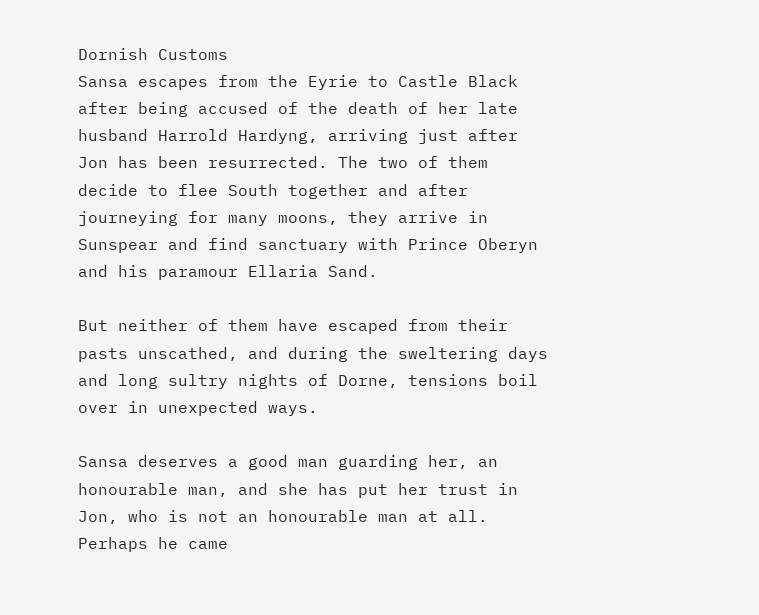Dornish Customs
Sansa escapes from the Eyrie to Castle Black after being accused of the death of her late husband Harrold Hardyng, arriving just after Jon has been resurrected. The two of them decide to flee South together and after journeying for many moons, they arrive in Sunspear and find sanctuary with Prince Oberyn and his paramour Ellaria Sand.

But neither of them have escaped from their pasts unscathed, and during the sweltering days and long sultry nights of Dorne, tensions boil over in unexpected ways.

Sansa deserves a good man guarding her, an honourable man, and she has put her trust in Jon, who is not an honourable man at all. Perhaps he came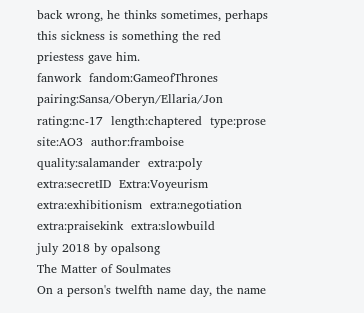back wrong, he thinks sometimes, perhaps this sickness is something the red priestess gave him.
fanwork  fandom:GameofThrones  pairing:Sansa/Oberyn/Ellaria/Jon  rating:nc-17  length:chaptered  type:prose  site:AO3  author:framboise  quality:salamander  extra:poly  extra:secretID  Extra:Voyeurism  extra:exhibitionism  extra:negotiation  extra:praisekink  extra:slowbuild
july 2018 by opalsong
The Matter of Soulmates
On a person's twelfth name day, the name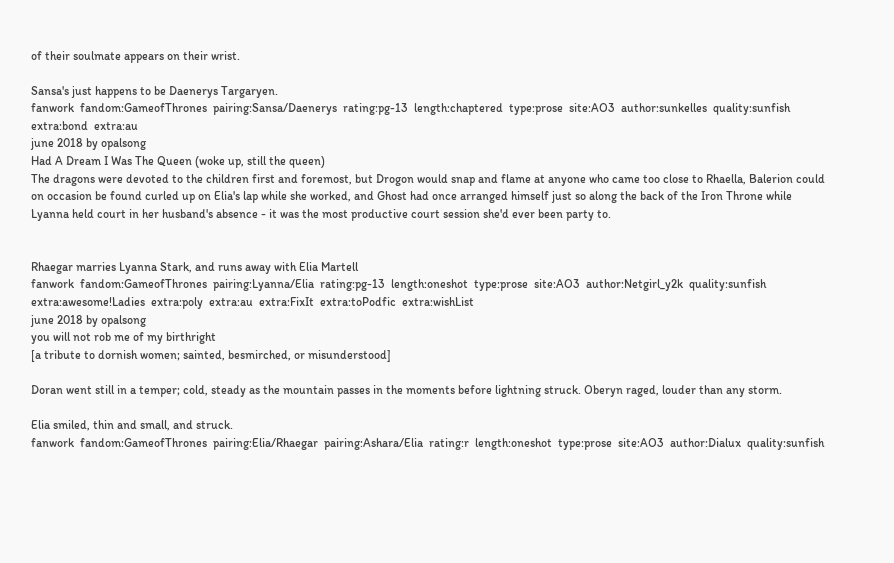of their soulmate appears on their wrist.

Sansa's just happens to be Daenerys Targaryen.
fanwork  fandom:GameofThrones  pairing:Sansa/Daenerys  rating:pg-13  length:chaptered  type:prose  site:AO3  author:sunkelles  quality:sunfish  extra:bond  extra:au
june 2018 by opalsong
Had A Dream I Was The Queen (woke up, still the queen)
The dragons were devoted to the children first and foremost, but Drogon would snap and flame at anyone who came too close to Rhaella, Balerion could on occasion be found curled up on Elia's lap while she worked, and Ghost had once arranged himself just so along the back of the Iron Throne while Lyanna held court in her husband's absence - it was the most productive court session she'd ever been party to.


Rhaegar marries Lyanna Stark, and runs away with Elia Martell
fanwork  fandom:GameofThrones  pairing:Lyanna/Elia  rating:pg-13  length:oneshot  type:prose  site:AO3  author:Netgirl_y2k  quality:sunfish  extra:awesome!Ladies  extra:poly  extra:au  extra:FixIt  extra:toPodfic  extra:wishList
june 2018 by opalsong
you will not rob me of my birthright
[a tribute to dornish women; sainted, besmirched, or misunderstood]

Doran went still in a temper; cold, steady as the mountain passes in the moments before lightning struck. Oberyn raged, louder than any storm.

Elia smiled, thin and small, and struck.
fanwork  fandom:GameofThrones  pairing:Elia/Rhaegar  pairing:Ashara/Elia  rating:r  length:oneshot  type:prose  site:AO3  author:Dialux  quality:sunfish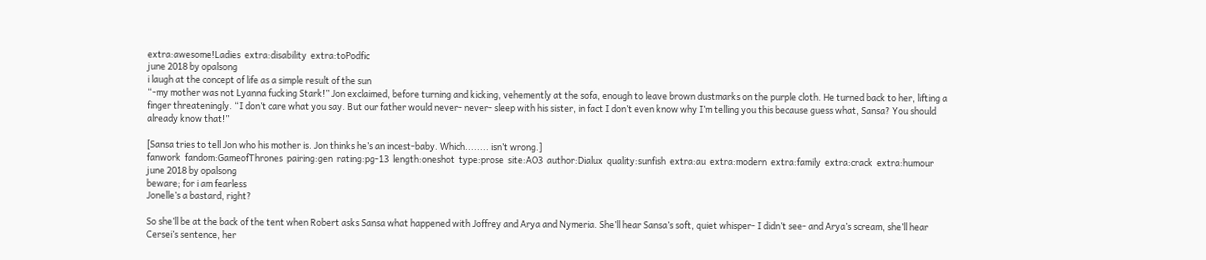extra:awesome!Ladies  extra:disability  extra:toPodfic
june 2018 by opalsong
i laugh at the concept of life as a simple result of the sun
“-my mother was not Lyanna fucking Stark!” Jon exclaimed, before turning and kicking, vehemently at the sofa, enough to leave brown dustmarks on the purple cloth. He turned back to her, lifting a finger threateningly. “I don’t care what you say. But our father would never- never- sleep with his sister, in fact I don’t even know why I’m telling you this because guess what, Sansa? You should already know that!”

[Sansa tries to tell Jon who his mother is. Jon thinks he’s an incest-baby. Which........ isn’t wrong.]
fanwork  fandom:GameofThrones  pairing:gen  rating:pg-13  length:oneshot  type:prose  site:AO3  author:Dialux  quality:sunfish  extra:au  extra:modern  extra:family  extra:crack  extra:humour
june 2018 by opalsong
beware; for i am fearless
Jonelle’s a bastard, right?

So she’ll be at the back of the tent when Robert asks Sansa what happened with Joffrey and Arya and Nymeria. She’ll hear Sansa’s soft, quiet whisper- I didn’t see- and Arya’s scream, she’ll hear Cersei’s sentence, her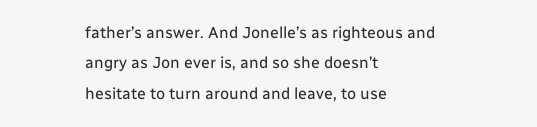father’s answer. And Jonelle’s as righteous and angry as Jon ever is, and so she doesn’t hesitate to turn around and leave, to use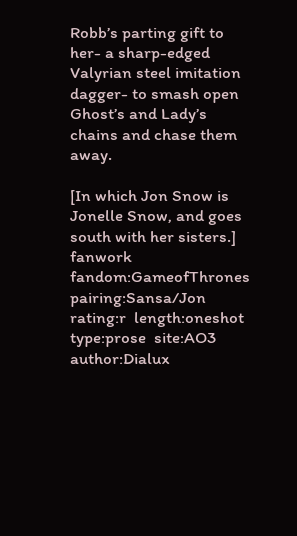Robb’s parting gift to her- a sharp-edged Valyrian steel imitation dagger- to smash open Ghost’s and Lady’s chains and chase them away.

[In which Jon Snow is Jonelle Snow, and goes south with her sisters.]
fanwork  fandom:GameofThrones  pairing:Sansa/Jon  rating:r  length:oneshot  type:prose  site:AO3  author:Dialux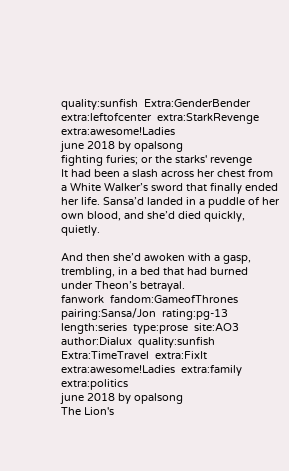quality:sunfish  Extra:GenderBender  extra:leftofcenter  extra:StarkRevenge  extra:awesome!Ladies
june 2018 by opalsong
fighting furies; or the starks' revenge
It had been a slash across her chest from a White Walker’s sword that finally ended her life. Sansa’d landed in a puddle of her own blood, and she’d died quickly, quietly.

And then she’d awoken with a gasp, trembling, in a bed that had burned under Theon’s betrayal.
fanwork  fandom:GameofThrones  pairing:Sansa/Jon  rating:pg-13  length:series  type:prose  site:AO3  author:Dialux  quality:sunfish  Extra:TimeTravel  extra:FixIt  extra:awesome!Ladies  extra:family  extra:politics
june 2018 by opalsong
The Lion's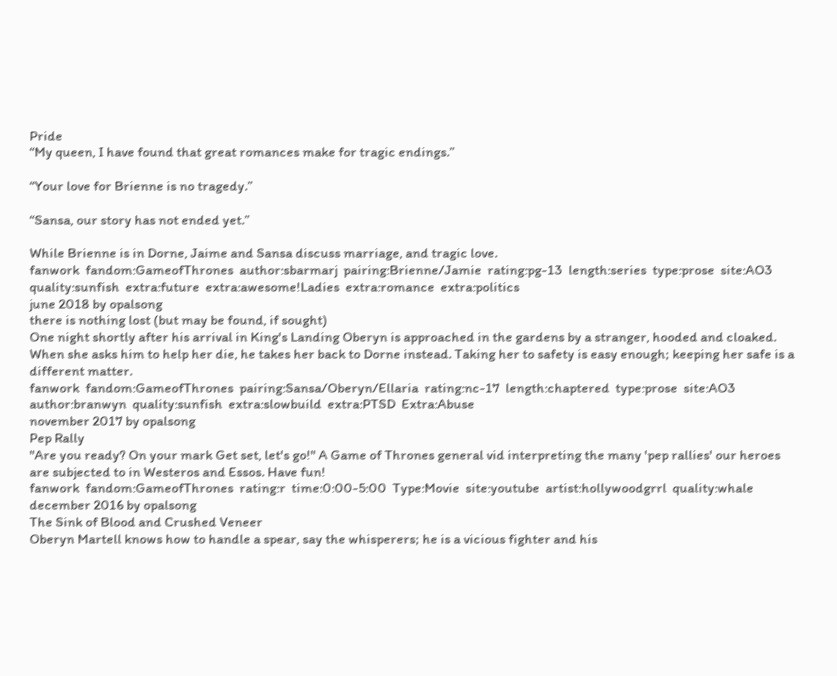Pride
“My queen, I have found that great romances make for tragic endings.”

“Your love for Brienne is no tragedy.”

“Sansa, our story has not ended yet.”

While Brienne is in Dorne, Jaime and Sansa discuss marriage, and tragic love.
fanwork  fandom:GameofThrones  author:sbarmarj  pairing:Brienne/Jamie  rating:pg-13  length:series  type:prose  site:AO3  quality:sunfish  extra:future  extra:awesome!Ladies  extra:romance  extra:politics
june 2018 by opalsong
there is nothing lost (but may be found, if sought)
One night shortly after his arrival in King's Landing Oberyn is approached in the gardens by a stranger, hooded and cloaked. When she asks him to help her die, he takes her back to Dorne instead. Taking her to safety is easy enough; keeping her safe is a different matter.
fanwork  fandom:GameofThrones  pairing:Sansa/Oberyn/Ellaria  rating:nc-17  length:chaptered  type:prose  site:AO3  author:branwyn  quality:sunfish  extra:slowbuild  extra:PTSD  Extra:Abuse
november 2017 by opalsong
Pep Rally
"Are you ready? On your mark Get set, let's go!" A Game of Thrones general vid interpreting the many 'pep rallies' our heroes are subjected to in Westeros and Essos. Have fun!
fanwork  fandom:GameofThrones  rating:r  time:0:00-5:00  Type:Movie  site:youtube  artist:hollywoodgrrl  quality:whale
december 2016 by opalsong
The Sink of Blood and Crushed Veneer
Oberyn Martell knows how to handle a spear, say the whisperers; he is a vicious fighter and his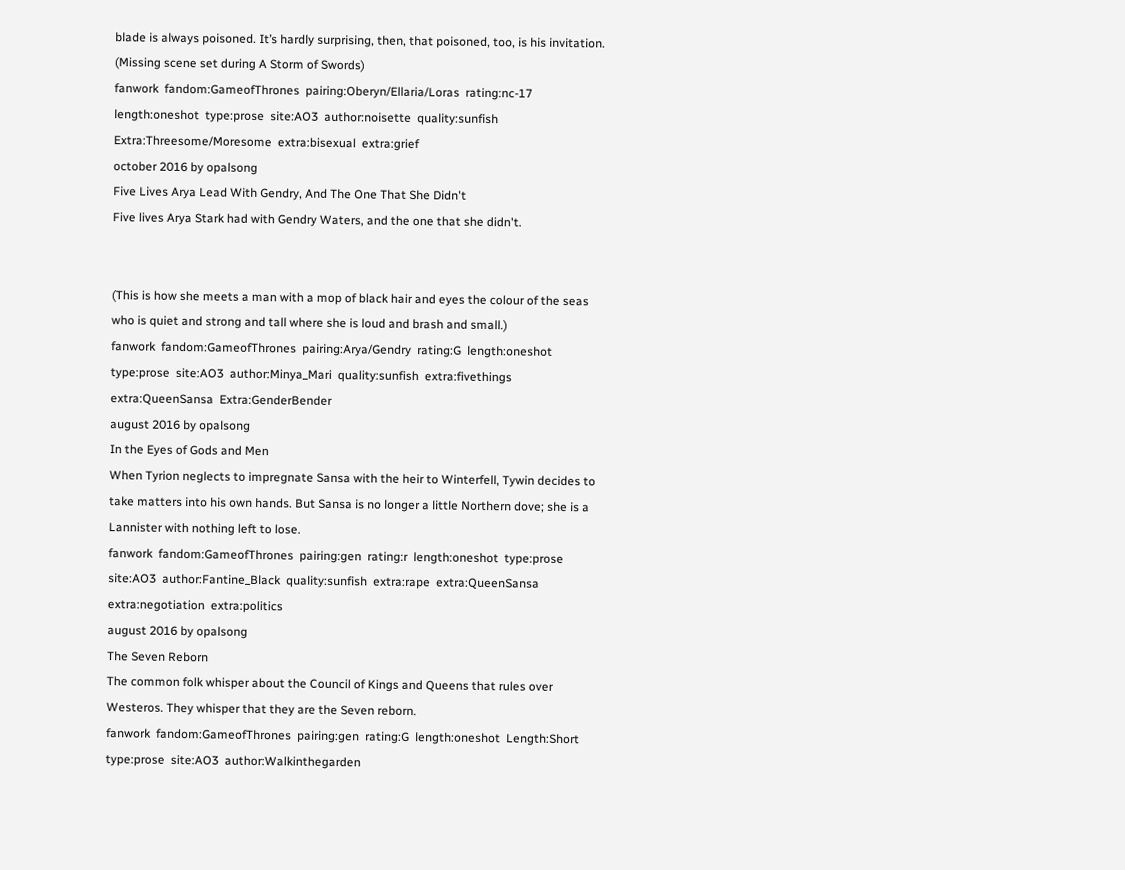blade is always poisoned. It’s hardly surprising, then, that poisoned, too, is his invitation. (Missing scene set during A Storm of Swords)
fanwork  fandom:GameofThrones  pairing:Oberyn/Ellaria/Loras  rating:nc-17  length:oneshot  type:prose  site:AO3  author:noisette  quality:sunfish  Extra:Threesome/Moresome  extra:bisexual  extra:grief
october 2016 by opalsong
Five Lives Arya Lead With Gendry, And The One That She Didn't
Five lives Arya Stark had with Gendry Waters, and the one that she didn't.


(This is how she meets a man with a mop of black hair and eyes the colour of the seas who is quiet and strong and tall where she is loud and brash and small.)
fanwork  fandom:GameofThrones  pairing:Arya/Gendry  rating:G  length:oneshot  type:prose  site:AO3  author:Minya_Mari  quality:sunfish  extra:fivethings  extra:QueenSansa  Extra:GenderBender
august 2016 by opalsong
In the Eyes of Gods and Men
When Tyrion neglects to impregnate Sansa with the heir to Winterfell, Tywin decides to take matters into his own hands. But Sansa is no longer a little Northern dove; she is a Lannister with nothing left to lose.
fanwork  fandom:GameofThrones  pairing:gen  rating:r  length:oneshot  type:prose  site:AO3  author:Fantine_Black  quality:sunfish  extra:rape  extra:QueenSansa  extra:negotiation  extra:politics
august 2016 by opalsong
The Seven Reborn
The common folk whisper about the Council of Kings and Queens that rules over Westeros. They whisper that they are the Seven reborn.
fanwork  fandom:GameofThrones  pairing:gen  rating:G  length:oneshot  Length:Short  type:prose  site:AO3  author:Walkinthegarden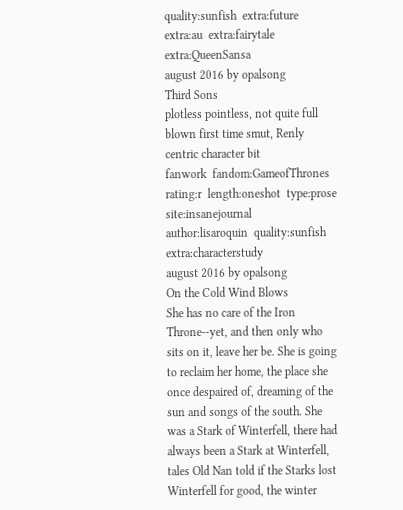quality:sunfish  extra:future  extra:au  extra:fairytale  extra:QueenSansa
august 2016 by opalsong
Third Sons
plotless pointless, not quite full blown first time smut, Renly centric character bit
fanwork  fandom:GameofThrones  rating:r  length:oneshot  type:prose  site:insanejournal  author:lisaroquin  quality:sunfish  extra:characterstudy
august 2016 by opalsong
On the Cold Wind Blows
She has no care of the Iron Throne--yet, and then only who sits on it, leave her be. She is going to reclaim her home, the place she once despaired of, dreaming of the sun and songs of the south. She was a Stark of Winterfell, there had always been a Stark at Winterfell, tales Old Nan told if the Starks lost Winterfell for good, the winter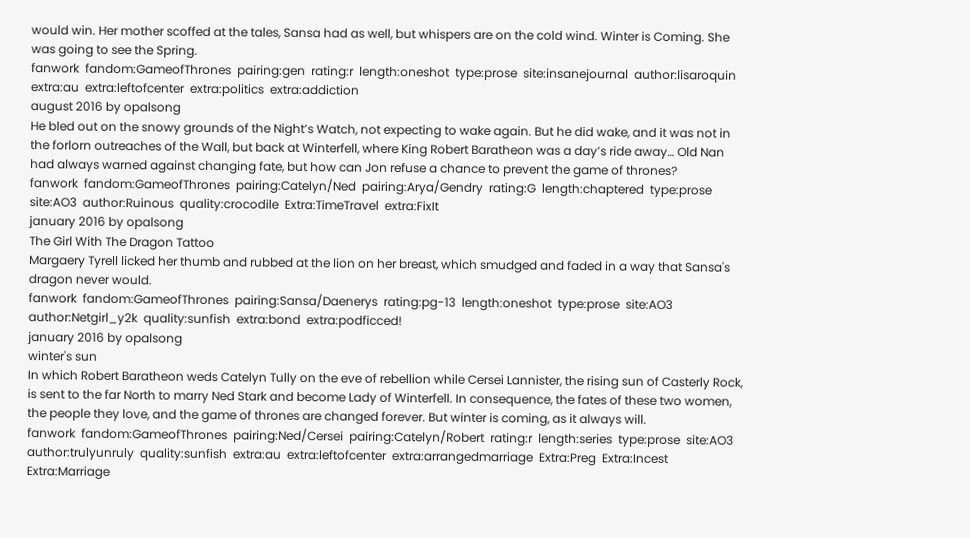would win. Her mother scoffed at the tales, Sansa had as well, but whispers are on the cold wind. Winter is Coming. She was going to see the Spring.
fanwork  fandom:GameofThrones  pairing:gen  rating:r  length:oneshot  type:prose  site:insanejournal  author:lisaroquin  extra:au  extra:leftofcenter  extra:politics  extra:addiction
august 2016 by opalsong
He bled out on the snowy grounds of the Night’s Watch, not expecting to wake again. But he did wake, and it was not in the forlorn outreaches of the Wall, but back at Winterfell, where King Robert Baratheon was a day’s ride away… Old Nan had always warned against changing fate, but how can Jon refuse a chance to prevent the game of thrones?
fanwork  fandom:GameofThrones  pairing:Catelyn/Ned  pairing:Arya/Gendry  rating:G  length:chaptered  type:prose  site:AO3  author:Ruinous  quality:crocodile  Extra:TimeTravel  extra:FixIt
january 2016 by opalsong
The Girl With The Dragon Tattoo
Margaery Tyrell licked her thumb and rubbed at the lion on her breast, which smudged and faded in a way that Sansa's dragon never would.
fanwork  fandom:GameofThrones  pairing:Sansa/Daenerys  rating:pg-13  length:oneshot  type:prose  site:AO3  author:Netgirl_y2k  quality:sunfish  extra:bond  extra:podficced!
january 2016 by opalsong
winter's sun
In which Robert Baratheon weds Catelyn Tully on the eve of rebellion while Cersei Lannister, the rising sun of Casterly Rock, is sent to the far North to marry Ned Stark and become Lady of Winterfell. In consequence, the fates of these two women, the people they love, and the game of thrones are changed forever. But winter is coming, as it always will.
fanwork  fandom:GameofThrones  pairing:Ned/Cersei  pairing:Catelyn/Robert  rating:r  length:series  type:prose  site:AO3  author:trulyunruly  quality:sunfish  extra:au  extra:leftofcenter  extra:arrangedmarriage  Extra:Preg  Extra:Incest  Extra:Marriage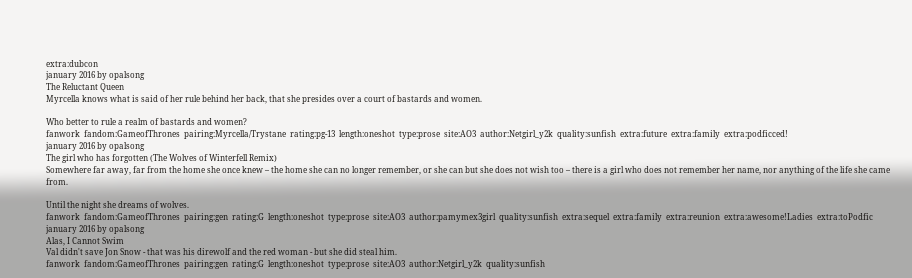extra:dubcon
january 2016 by opalsong
The Reluctant Queen
Myrcella knows what is said of her rule behind her back, that she presides over a court of bastards and women.

Who better to rule a realm of bastards and women?
fanwork  fandom:GameofThrones  pairing:Myrcella/Trystane  rating:pg-13  length:oneshot  type:prose  site:AO3  author:Netgirl_y2k  quality:sunfish  extra:future  extra:family  extra:podficced!
january 2016 by opalsong
The girl who has forgotten (The Wolves of Winterfell Remix)
Somewhere far away, far from the home she once knew – the home she can no longer remember, or she can but she does not wish too – there is a girl who does not remember her name, nor anything of the life she came from.

Until the night she dreams of wolves.
fanwork  fandom:GameofThrones  pairing:gen  rating:G  length:oneshot  type:prose  site:AO3  author:pamymex3girl  quality:sunfish  extra:sequel  extra:family  extra:reunion  extra:awesome!Ladies  extra:toPodfic
january 2016 by opalsong
Alas, I Cannot Swim
Val didn't save Jon Snow - that was his direwolf and the red woman - but she did steal him.
fanwork  fandom:GameofThrones  pairing:gen  rating:G  length:oneshot  type:prose  site:AO3  author:Netgirl_y2k  quality:sunfish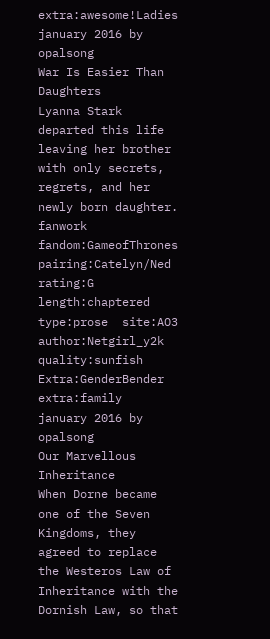extra:awesome!Ladies
january 2016 by opalsong
War Is Easier Than Daughters
Lyanna Stark departed this life leaving her brother with only secrets, regrets, and her newly born daughter.
fanwork  fandom:GameofThrones  pairing:Catelyn/Ned  rating:G  length:chaptered  type:prose  site:AO3  author:Netgirl_y2k  quality:sunfish  Extra:GenderBender  extra:family
january 2016 by opalsong
Our Marvellous Inheritance
When Dorne became one of the Seven Kingdoms, they agreed to replace the Westeros Law of Inheritance with the Dornish Law, so that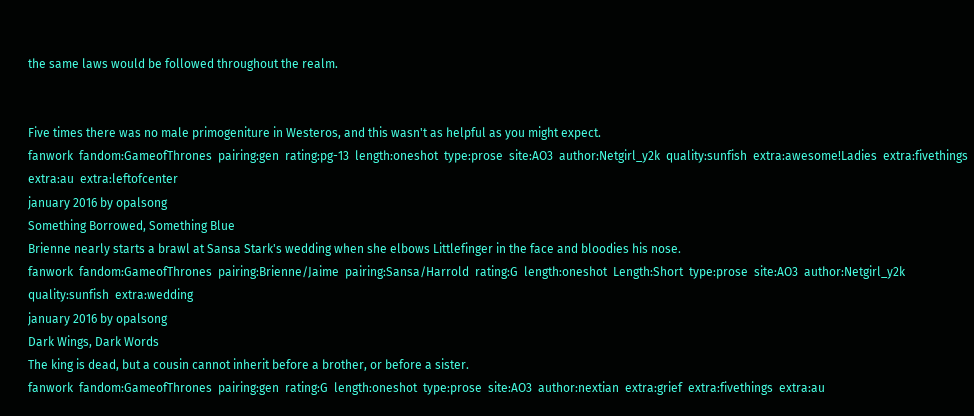the same laws would be followed throughout the realm.


Five times there was no male primogeniture in Westeros, and this wasn't as helpful as you might expect.
fanwork  fandom:GameofThrones  pairing:gen  rating:pg-13  length:oneshot  type:prose  site:AO3  author:Netgirl_y2k  quality:sunfish  extra:awesome!Ladies  extra:fivethings  extra:au  extra:leftofcenter
january 2016 by opalsong
Something Borrowed, Something Blue
Brienne nearly starts a brawl at Sansa Stark's wedding when she elbows Littlefinger in the face and bloodies his nose.
fanwork  fandom:GameofThrones  pairing:Brienne/Jaime  pairing:Sansa/Harrold  rating:G  length:oneshot  Length:Short  type:prose  site:AO3  author:Netgirl_y2k  quality:sunfish  extra:wedding
january 2016 by opalsong
Dark Wings, Dark Words
The king is dead, but a cousin cannot inherit before a brother, or before a sister.
fanwork  fandom:GameofThrones  pairing:gen  rating:G  length:oneshot  type:prose  site:AO3  author:nextian  extra:grief  extra:fivethings  extra:au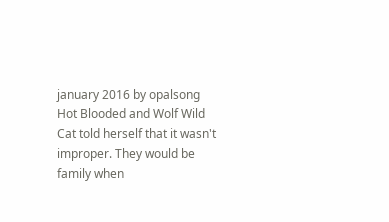january 2016 by opalsong
Hot Blooded and Wolf Wild
Cat told herself that it wasn't improper. They would be family when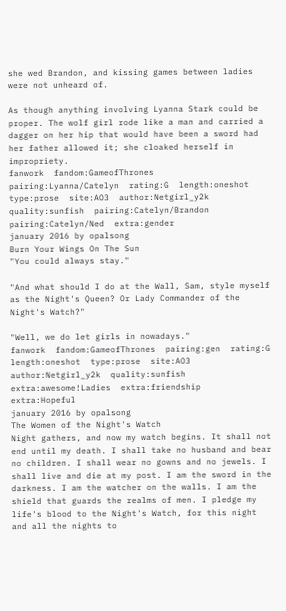she wed Brandon, and kissing games between ladies were not unheard of.

As though anything involving Lyanna Stark could be proper. The wolf girl rode like a man and carried a dagger on her hip that would have been a sword had her father allowed it; she cloaked herself in impropriety.
fanwork  fandom:GameofThrones  pairing:Lyanna/Catelyn  rating:G  length:oneshot  type:prose  site:AO3  author:Netgirl_y2k  quality:sunfish  pairing:Catelyn/Brandon  pairing:Catelyn/Ned  extra:gender
january 2016 by opalsong
Burn Your Wings On The Sun
"You could always stay."

"And what should I do at the Wall, Sam, style myself as the Night's Queen? Or Lady Commander of the Night's Watch?"

"Well, we do let girls in nowadays."
fanwork  fandom:GameofThrones  pairing:gen  rating:G  length:oneshot  type:prose  site:AO3  author:Netgirl_y2k  quality:sunfish  extra:awesome!Ladies  extra:friendship  extra:Hopeful
january 2016 by opalsong
The Women of the Night's Watch
Night gathers, and now my watch begins. It shall not end until my death. I shall take no husband and bear no children. I shall wear no gowns and no jewels. I shall live and die at my post. I am the sword in the darkness. I am the watcher on the walls. I am the shield that guards the realms of men. I pledge my life's blood to the Night's Watch, for this night and all the nights to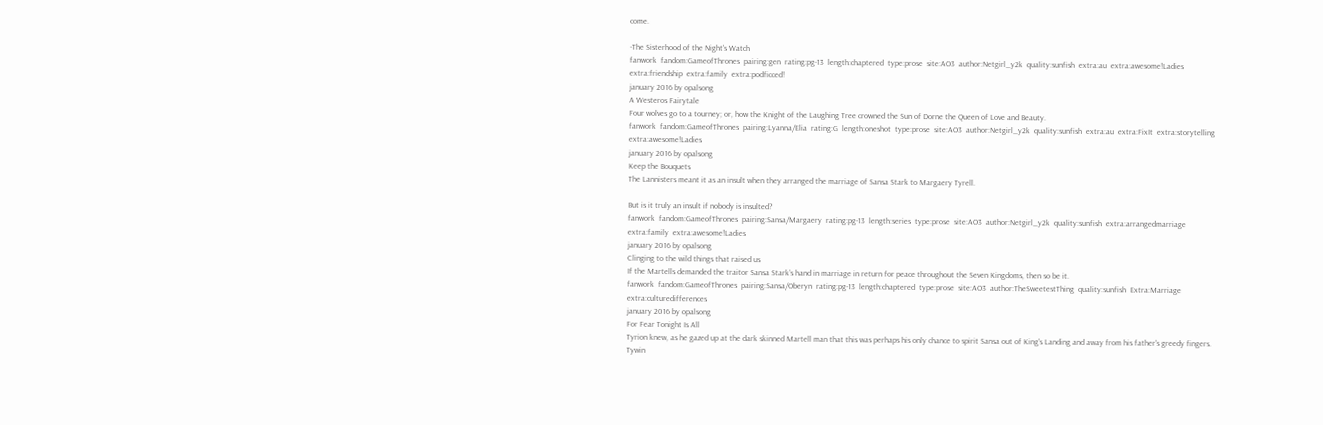come.

-The Sisterhood of the Night's Watch
fanwork  fandom:GameofThrones  pairing:gen  rating:pg-13  length:chaptered  type:prose  site:AO3  author:Netgirl_y2k  quality:sunfish  extra:au  extra:awesome!Ladies  extra:friendship  extra:family  extra:podficced!
january 2016 by opalsong
A Westeros Fairytale
Four wolves go to a tourney; or, how the Knight of the Laughing Tree crowned the Sun of Dorne the Queen of Love and Beauty.
fanwork  fandom:GameofThrones  pairing:Lyanna/Elia  rating:G  length:oneshot  type:prose  site:AO3  author:Netgirl_y2k  quality:sunfish  extra:au  extra:FixIt  extra:storytelling  extra:awesome!Ladies
january 2016 by opalsong
Keep the Bouquets
The Lannisters meant it as an insult when they arranged the marriage of Sansa Stark to Margaery Tyrell.

But is it truly an insult if nobody is insulted?
fanwork  fandom:GameofThrones  pairing:Sansa/Margaery  rating:pg-13  length:series  type:prose  site:AO3  author:Netgirl_y2k  quality:sunfish  extra:arrangedmarriage  extra:family  extra:awesome!Ladies
january 2016 by opalsong
Clinging to the wild things that raised us
If the Martells demanded the traitor Sansa Stark’s hand in marriage in return for peace throughout the Seven Kingdoms, then so be it.
fanwork  fandom:GameofThrones  pairing:Sansa/Oberyn  rating:pg-13  length:chaptered  type:prose  site:AO3  author:TheSweetestThing  quality:sunfish  Extra:Marriage  extra:culturedifferences
january 2016 by opalsong
For Fear Tonight Is All
Tyrion knew, as he gazed up at the dark skinned Martell man that this was perhaps his only chance to spirit Sansa out of King's Landing and away from his father's greedy fingers. Tywin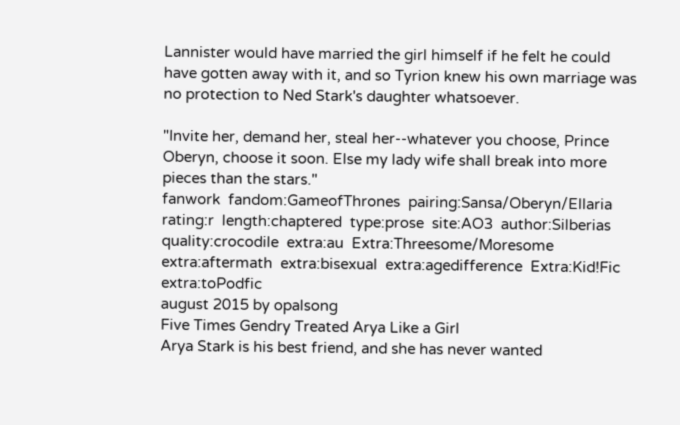Lannister would have married the girl himself if he felt he could have gotten away with it, and so Tyrion knew his own marriage was no protection to Ned Stark's daughter whatsoever.

"Invite her, demand her, steal her--whatever you choose, Prince Oberyn, choose it soon. Else my lady wife shall break into more pieces than the stars."
fanwork  fandom:GameofThrones  pairing:Sansa/Oberyn/Ellaria  rating:r  length:chaptered  type:prose  site:AO3  author:Silberias  quality:crocodile  extra:au  Extra:Threesome/Moresome  extra:aftermath  extra:bisexual  extra:agedifference  Extra:Kid!Fic  extra:toPodfic
august 2015 by opalsong
Five Times Gendry Treated Arya Like a Girl
Arya Stark is his best friend, and she has never wanted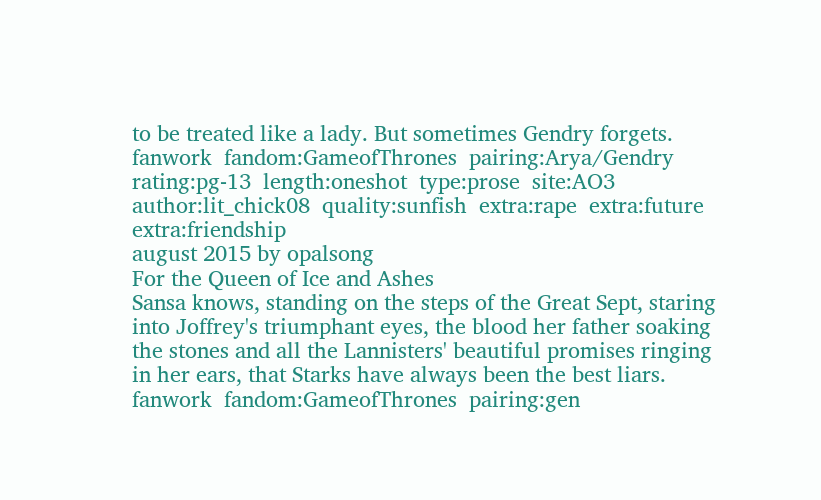to be treated like a lady. But sometimes Gendry forgets.
fanwork  fandom:GameofThrones  pairing:Arya/Gendry  rating:pg-13  length:oneshot  type:prose  site:AO3  author:lit_chick08  quality:sunfish  extra:rape  extra:future  extra:friendship
august 2015 by opalsong
For the Queen of Ice and Ashes
Sansa knows, standing on the steps of the Great Sept, staring into Joffrey's triumphant eyes, the blood her father soaking the stones and all the Lannisters' beautiful promises ringing in her ears, that Starks have always been the best liars.
fanwork  fandom:GameofThrones  pairing:gen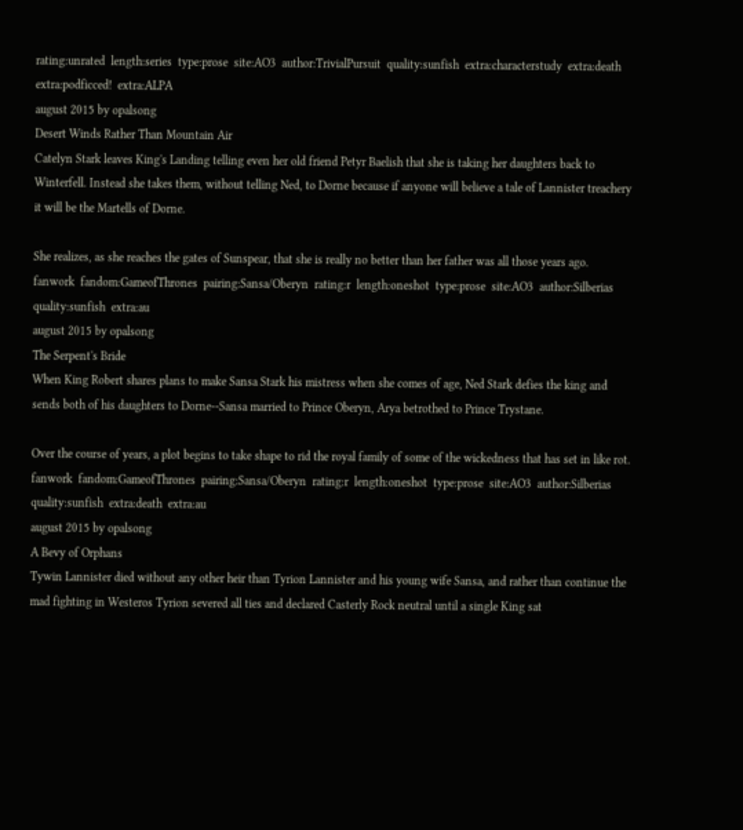rating:unrated  length:series  type:prose  site:AO3  author:TrivialPursuit  quality:sunfish  extra:characterstudy  extra:death  extra:podficced!  extra:ALPA
august 2015 by opalsong
Desert Winds Rather Than Mountain Air
Catelyn Stark leaves King's Landing telling even her old friend Petyr Baelish that she is taking her daughters back to Winterfell. Instead she takes them, without telling Ned, to Dorne because if anyone will believe a tale of Lannister treachery it will be the Martells of Dorne.

She realizes, as she reaches the gates of Sunspear, that she is really no better than her father was all those years ago.
fanwork  fandom:GameofThrones  pairing:Sansa/Oberyn  rating:r  length:oneshot  type:prose  site:AO3  author:Silberias  quality:sunfish  extra:au
august 2015 by opalsong
The Serpent's Bride
When King Robert shares plans to make Sansa Stark his mistress when she comes of age, Ned Stark defies the king and sends both of his daughters to Dorne--Sansa married to Prince Oberyn, Arya betrothed to Prince Trystane.

Over the course of years, a plot begins to take shape to rid the royal family of some of the wickedness that has set in like rot.
fanwork  fandom:GameofThrones  pairing:Sansa/Oberyn  rating:r  length:oneshot  type:prose  site:AO3  author:Silberias  quality:sunfish  extra:death  extra:au
august 2015 by opalsong
A Bevy of Orphans
Tywin Lannister died without any other heir than Tyrion Lannister and his young wife Sansa, and rather than continue the mad fighting in Westeros Tyrion severed all ties and declared Casterly Rock neutral until a single King sat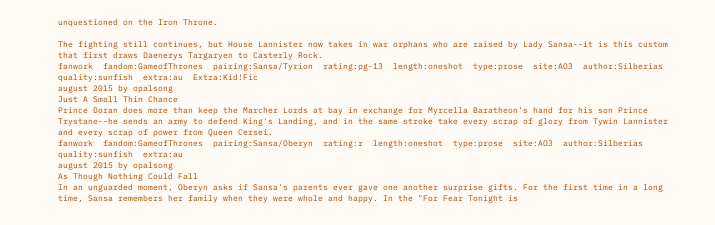unquestioned on the Iron Throne.

The fighting still continues, but House Lannister now takes in war orphans who are raised by Lady Sansa--it is this custom that first draws Daenerys Targaryen to Casterly Rock.
fanwork  fandom:GameofThrones  pairing:Sansa/Tyrion  rating:pg-13  length:oneshot  type:prose  site:AO3  author:Silberias  quality:sunfish  extra:au  Extra:Kid!Fic
august 2015 by opalsong
Just A Small Thin Chance
Prince Doran does more than keep the Marcher Lords at bay in exchange for Myrcella Baratheon's hand for his son Prince Trystane--he sends an army to defend King's Landing, and in the same stroke take every scrap of glory from Tywin Lannister and every scrap of power from Queen Cersei.
fanwork  fandom:GameofThrones  pairing:Sansa/Oberyn  rating:r  length:oneshot  type:prose  site:AO3  author:Silberias  quality:sunfish  extra:au
august 2015 by opalsong
As Though Nothing Could Fall
In an unguarded moment, Oberyn asks if Sansa's parents ever gave one another surprise gifts. For the first time in a long time, Sansa remembers her family when they were whole and happy. In the "For Fear Tonight is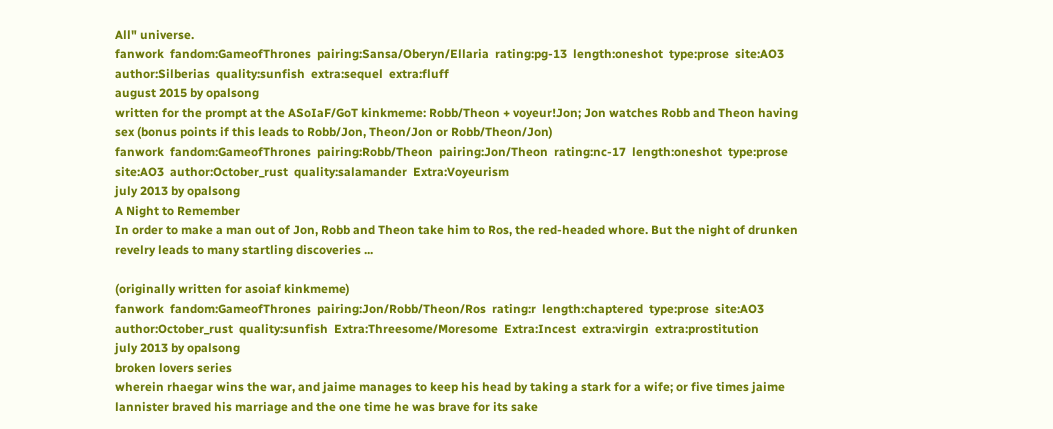All" universe.
fanwork  fandom:GameofThrones  pairing:Sansa/Oberyn/Ellaria  rating:pg-13  length:oneshot  type:prose  site:AO3  author:Silberias  quality:sunfish  extra:sequel  extra:fluff
august 2015 by opalsong
written for the prompt at the ASoIaF/GoT kinkmeme: Robb/Theon + voyeur!Jon; Jon watches Robb and Theon having sex (bonus points if this leads to Robb/Jon, Theon/Jon or Robb/Theon/Jon)
fanwork  fandom:GameofThrones  pairing:Robb/Theon  pairing:Jon/Theon  rating:nc-17  length:oneshot  type:prose  site:AO3  author:October_rust  quality:salamander  Extra:Voyeurism
july 2013 by opalsong
A Night to Remember
In order to make a man out of Jon, Robb and Theon take him to Ros, the red-headed whore. But the night of drunken revelry leads to many startling discoveries ...

(originally written for asoiaf kinkmeme)
fanwork  fandom:GameofThrones  pairing:Jon/Robb/Theon/Ros  rating:r  length:chaptered  type:prose  site:AO3  author:October_rust  quality:sunfish  Extra:Threesome/Moresome  Extra:Incest  extra:virgin  extra:prostitution
july 2013 by opalsong
broken lovers series
wherein rhaegar wins the war, and jaime manages to keep his head by taking a stark for a wife; or five times jaime lannister braved his marriage and the one time he was brave for its sake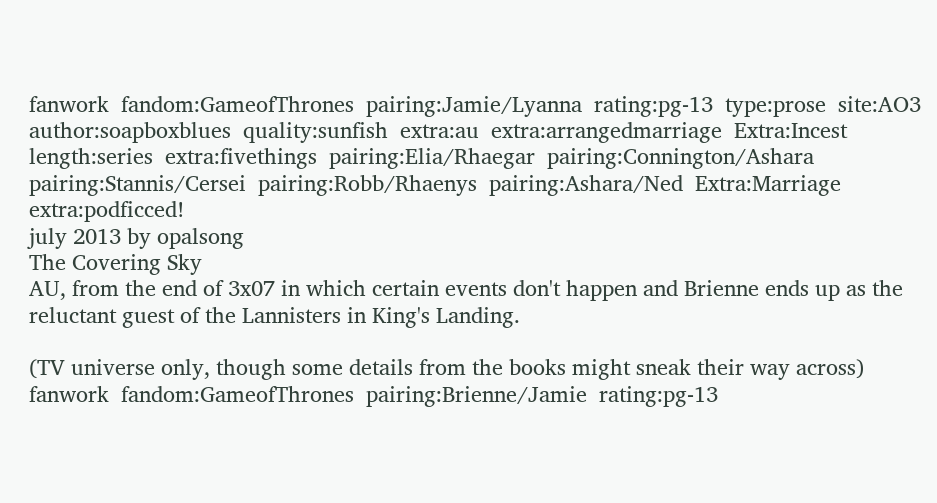fanwork  fandom:GameofThrones  pairing:Jamie/Lyanna  rating:pg-13  type:prose  site:AO3  author:soapboxblues  quality:sunfish  extra:au  extra:arrangedmarriage  Extra:Incest  length:series  extra:fivethings  pairing:Elia/Rhaegar  pairing:Connington/Ashara  pairing:Stannis/Cersei  pairing:Robb/Rhaenys  pairing:Ashara/Ned  Extra:Marriage  extra:podficced!
july 2013 by opalsong
The Covering Sky
AU, from the end of 3x07 in which certain events don't happen and Brienne ends up as the reluctant guest of the Lannisters in King's Landing.

(TV universe only, though some details from the books might sneak their way across)
fanwork  fandom:GameofThrones  pairing:Brienne/Jamie  rating:pg-13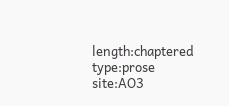length:chaptered  type:prose  site:AO3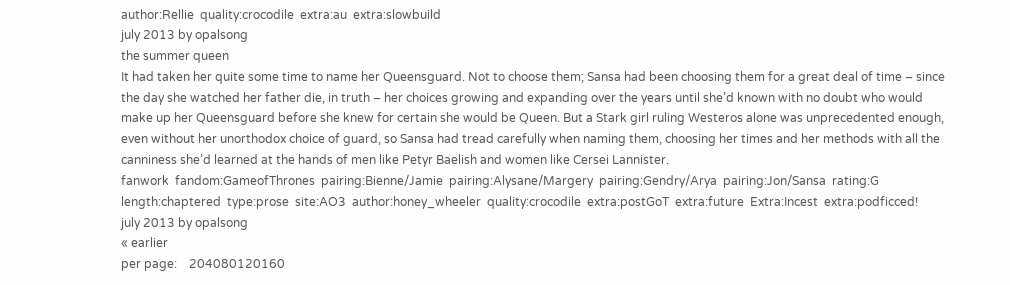author:Rellie  quality:crocodile  extra:au  extra:slowbuild
july 2013 by opalsong
the summer queen
It had taken her quite some time to name her Queensguard. Not to choose them; Sansa had been choosing them for a great deal of time – since the day she watched her father die, in truth – her choices growing and expanding over the years until she’d known with no doubt who would make up her Queensguard before she knew for certain she would be Queen. But a Stark girl ruling Westeros alone was unprecedented enough, even without her unorthodox choice of guard, so Sansa had tread carefully when naming them, choosing her times and her methods with all the canniness she’d learned at the hands of men like Petyr Baelish and women like Cersei Lannister.
fanwork  fandom:GameofThrones  pairing:Bienne/Jamie  pairing:Alysane/Margery  pairing:Gendry/Arya  pairing:Jon/Sansa  rating:G  length:chaptered  type:prose  site:AO3  author:honey_wheeler  quality:crocodile  extra:postGoT  extra:future  Extra:Incest  extra:podficced!
july 2013 by opalsong
« earlier
per page:    204080120160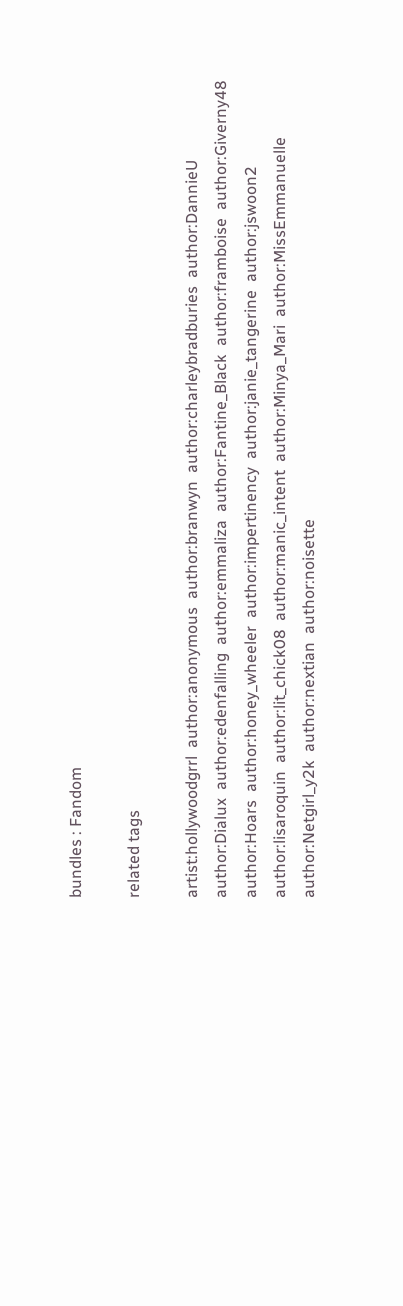bundles : Fandom

related tags

artist:hollywoodgrrl  author:anonymous  author:branwyn  author:charleybradburies  author:DannieU  author:Dialux  author:edenfalling  author:emmaliza  author:Fantine_Black  author:framboise  author:Giverny48  author:Hoars  author:honey_wheeler  author:impertinency  author:janie_tangerine  author:jswoon2  author:lisaroquin  author:lit_chick08  author:manic_intent  author:Minya_Mari  author:MissEmmanuelle  author:Netgirl_y2k  author:nextian  author:noisette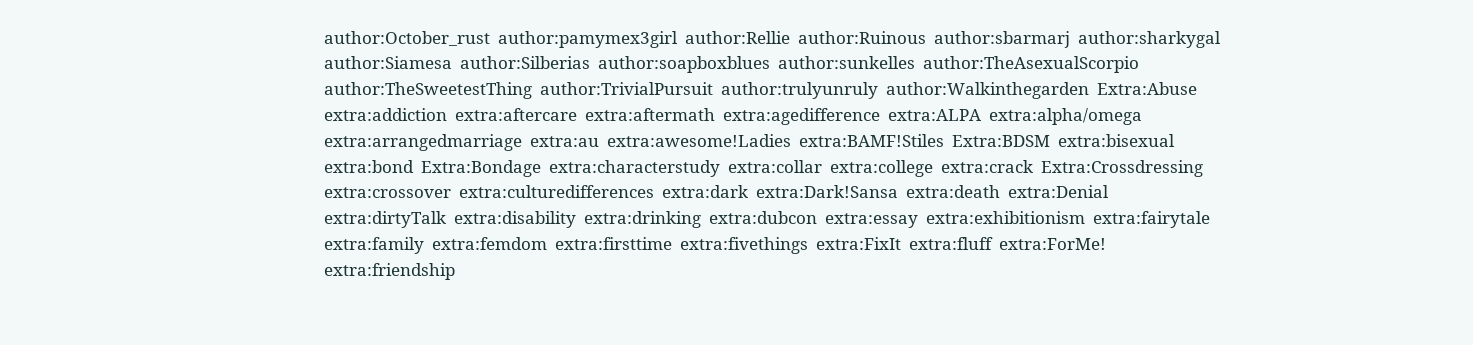author:October_rust  author:pamymex3girl  author:Rellie  author:Ruinous  author:sbarmarj  author:sharkygal  author:Siamesa  author:Silberias  author:soapboxblues  author:sunkelles  author:TheAsexualScorpio  author:TheSweetestThing  author:TrivialPursuit  author:trulyunruly  author:Walkinthegarden  Extra:Abuse  extra:addiction  extra:aftercare  extra:aftermath  extra:agedifference  extra:ALPA  extra:alpha/omega  extra:arrangedmarriage  extra:au  extra:awesome!Ladies  extra:BAMF!Stiles  Extra:BDSM  extra:bisexual  extra:bond  Extra:Bondage  extra:characterstudy  extra:collar  extra:college  extra:crack  Extra:Crossdressing  extra:crossover  extra:culturedifferences  extra:dark  extra:Dark!Sansa  extra:death  extra:Denial  extra:dirtyTalk  extra:disability  extra:drinking  extra:dubcon  extra:essay  extra:exhibitionism  extra:fairytale  extra:family  extra:femdom  extra:firsttime  extra:fivethings  extra:FixIt  extra:fluff  extra:ForMe!  extra:friendship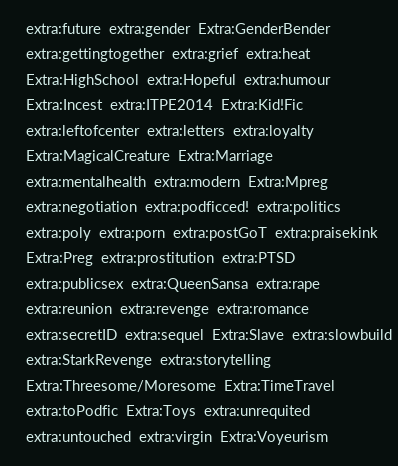extra:future  extra:gender  Extra:GenderBender  extra:gettingtogether  extra:grief  extra:heat  Extra:HighSchool  extra:Hopeful  extra:humour  Extra:Incest  extra:ITPE2014  Extra:Kid!Fic  extra:leftofcenter  extra:letters  extra:loyalty  Extra:MagicalCreature  Extra:Marriage  extra:mentalhealth  extra:modern  Extra:Mpreg  extra:negotiation  extra:podficced!  extra:politics  extra:poly  extra:porn  extra:postGoT  extra:praisekink  Extra:Preg  extra:prostitution  extra:PTSD  extra:publicsex  extra:QueenSansa  extra:rape  extra:reunion  extra:revenge  extra:romance  extra:secretID  extra:sequel  Extra:Slave  extra:slowbuild  extra:StarkRevenge  extra:storytelling  Extra:Threesome/Moresome  Extra:TimeTravel  extra:toPodfic  Extra:Toys  extra:unrequited  extra:untouched  extra:virgin  Extra:Voyeurism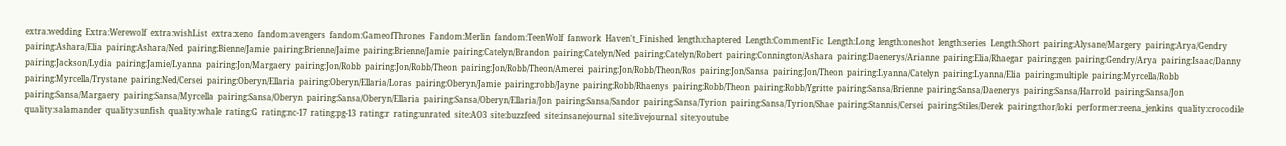extra:wedding  Extra:Werewolf  extra:wishList  extra:xeno  fandom:avengers  fandom:GameofThrones  Fandom:Merlin  fandom:TeenWolf  fanwork  Haven't_Finished  length:chaptered  Length:CommentFic  Length:Long  length:oneshot  length:series  Length:Short  pairing:Alysane/Margery  pairing:Arya/Gendry  pairing:Ashara/Elia  pairing:Ashara/Ned  pairing:Bienne/Jamie  pairing:Brienne/Jaime  pairing:Brienne/Jamie  pairing:Catelyn/Brandon  pairing:Catelyn/Ned  pairing:Catelyn/Robert  pairing:Connington/Ashara  pairing:Daenerys/Arianne  pairing:Elia/Rhaegar  pairing:gen  pairing:Gendry/Arya  pairing:Isaac/Danny  pairing:Jackson/Lydia  pairing:Jamie/Lyanna  pairing:Jon/Margaery  pairing:Jon/Robb  pairing:Jon/Robb/Theon  pairing:Jon/Robb/Theon/Amerei  pairing:Jon/Robb/Theon/Ros  pairing:Jon/Sansa  pairing:Jon/Theon  pairing:Lyanna/Catelyn  pairing:Lyanna/Elia  pairing:multiple  pairing:Myrcella/Robb  pairing:Myrcella/Trystane  pairing:Ned/Cersei  pairing:Oberyn/Ellaria  pairing:Oberyn/Ellaria/Loras  pairing:Oberyn/Jamie  pairing:robb/Jayne  pairing:Robb/Rhaenys  pairing:Robb/Theon  pairing:Robb/Ygritte  pairing:Sansa/Brienne  pairing:Sansa/Daenerys  pairing:Sansa/Harrold  pairing:Sansa/Jon  pairing:Sansa/Margaery  pairing:Sansa/Myrcella  pairing:Sansa/Oberyn  pairing:Sansa/Oberyn/Ellaria  pairing:Sansa/Oberyn/Ellaria/Jon  pairing:Sansa/Sandor  pairing:Sansa/Tyrion  pairing:Sansa/Tyrion/Shae  pairing:Stannis/Cersei  pairing:Stiles/Derek  pairing:thor/loki  performer:reena_jenkins  quality:crocodile  quality:salamander  quality:sunfish  quality:whale  rating:G  rating:nc-17  rating:pg-13  rating:r  rating:unrated  site:AO3  site:buzzfeed  site:insanejournal  site:livejournal  site:youtube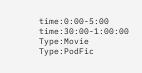time:0:00-5:00  time:30:00-1:00:00  Type:Movie  Type:PodFic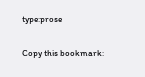type:prose

Copy this bookmark: